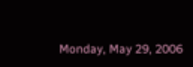Monday, May 29, 2006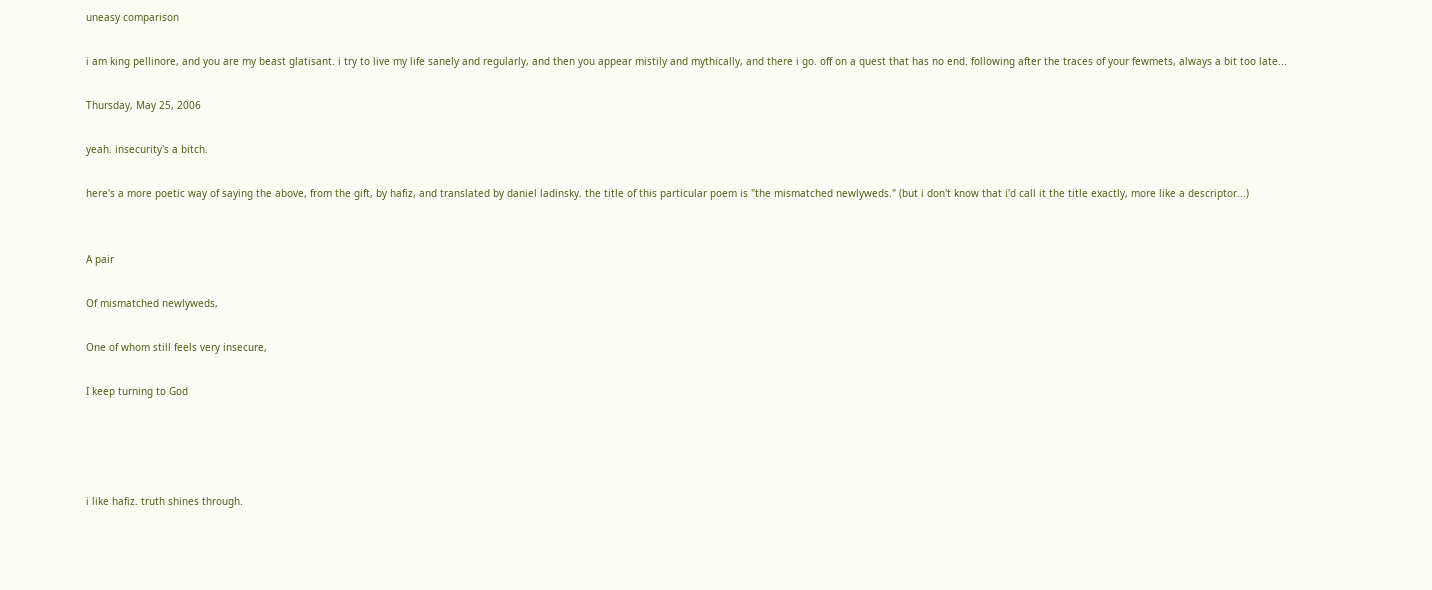uneasy comparison

i am king pellinore, and you are my beast glatisant. i try to live my life sanely and regularly, and then you appear mistily and mythically, and there i go. off on a quest that has no end. following after the traces of your fewmets, always a bit too late...

Thursday, May 25, 2006

yeah. insecurity's a bitch.

here's a more poetic way of saying the above, from the gift, by hafiz, and translated by daniel ladinsky. the title of this particular poem is "the mismatched newlyweds." (but i don't know that i'd call it the title exactly, more like a descriptor...)


A pair

Of mismatched newlyweds,

One of whom still feels very insecure,

I keep turning to God




i like hafiz. truth shines through.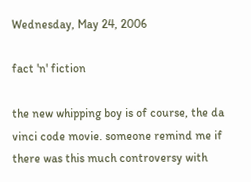Wednesday, May 24, 2006

fact 'n' fiction

the new whipping boy is of course, the da vinci code movie. someone remind me if there was this much controversy with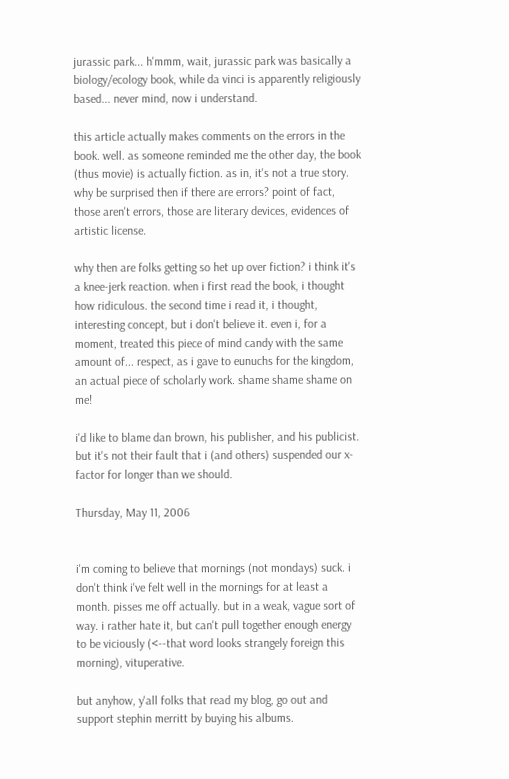jurassic park... h'mmm, wait, jurassic park was basically a biology/ecology book, while da vinci is apparently religiously based... never mind, now i understand.

this article actually makes comments on the errors in the book. well. as someone reminded me the other day, the book (thus movie) is actually fiction. as in, it's not a true story. why be surprised then if there are errors? point of fact, those aren't errors, those are literary devices, evidences of artistic license.

why then are folks getting so het up over fiction? i think it's a knee-jerk reaction. when i first read the book, i thought how ridiculous. the second time i read it, i thought, interesting concept, but i don't believe it. even i, for a moment, treated this piece of mind candy with the same amount of... respect, as i gave to eunuchs for the kingdom, an actual piece of scholarly work. shame shame shame on me!

i'd like to blame dan brown, his publisher, and his publicist. but it's not their fault that i (and others) suspended our x-factor for longer than we should.

Thursday, May 11, 2006


i'm coming to believe that mornings (not mondays) suck. i don't think i've felt well in the mornings for at least a month. pisses me off actually. but in a weak, vague sort of way. i rather hate it, but can't pull together enough energy to be viciously (<--that word looks strangely foreign this morning), vituperative.

but anyhow, y'all folks that read my blog, go out and support stephin merritt by buying his albums.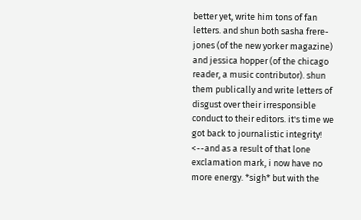better yet, write him tons of fan letters. and shun both sasha frere-jones (of the new yorker magazine) and jessica hopper (of the chicago reader, a music contributor). shun them publically and write letters of disgust over their irresponsible conduct to their editors. it's time we got back to journalistic integrity! <--and as a result of that lone exclamation mark, i now have no more energy. *sigh* but with the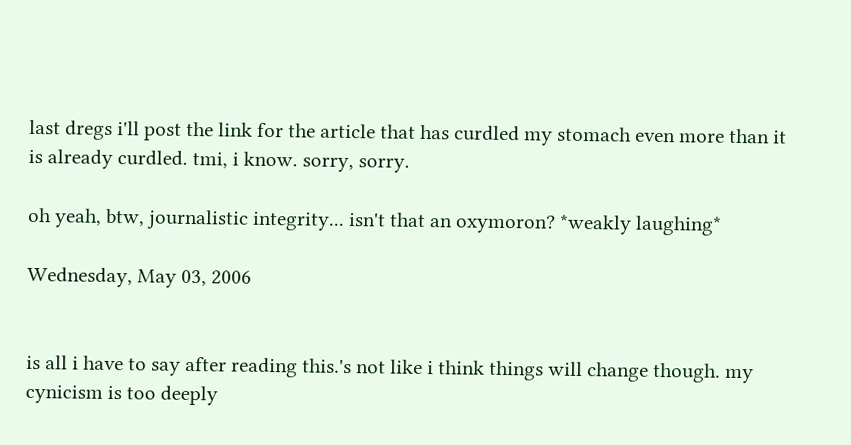last dregs i'll post the link for the article that has curdled my stomach even more than it is already curdled. tmi, i know. sorry, sorry.

oh yeah, btw, journalistic integrity... isn't that an oxymoron? *weakly laughing*

Wednesday, May 03, 2006


is all i have to say after reading this.'s not like i think things will change though. my cynicism is too deeply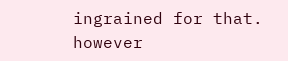ingrained for that. however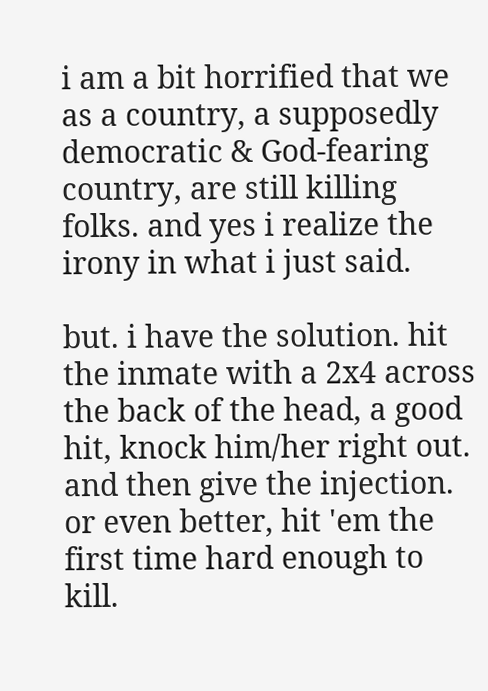i am a bit horrified that we as a country, a supposedly democratic & God-fearing country, are still killing folks. and yes i realize the irony in what i just said.

but. i have the solution. hit the inmate with a 2x4 across the back of the head, a good hit, knock him/her right out. and then give the injection. or even better, hit 'em the first time hard enough to kill.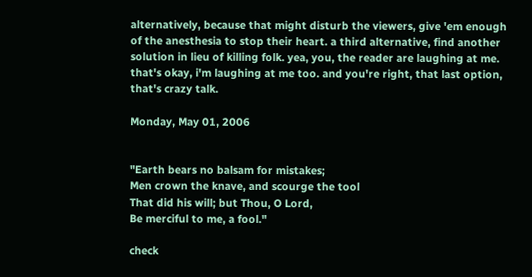alternatively, because that might disturb the viewers, give 'em enough of the anesthesia to stop their heart. a third alternative, find another solution in lieu of killing folk. yea, you, the reader are laughing at me. that's okay, i'm laughing at me too. and you're right, that last option, that's crazy talk.

Monday, May 01, 2006


"Earth bears no balsam for mistakes;
Men crown the knave, and scourge the tool
That did his will; but Thou, O Lord,
Be merciful to me, a fool."

check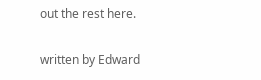out the rest here.

written by Edward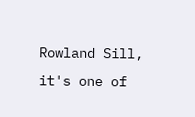Rowland Sill, it's one of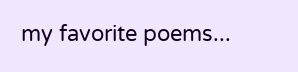my favorite poems...